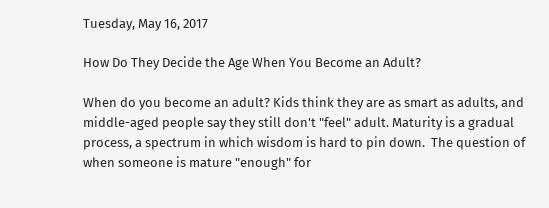Tuesday, May 16, 2017

How Do They Decide the Age When You Become an Adult?

When do you become an adult? Kids think they are as smart as adults, and middle-aged people say they still don't "feel" adult. Maturity is a gradual process, a spectrum in which wisdom is hard to pin down.  The question of when someone is mature "enough" for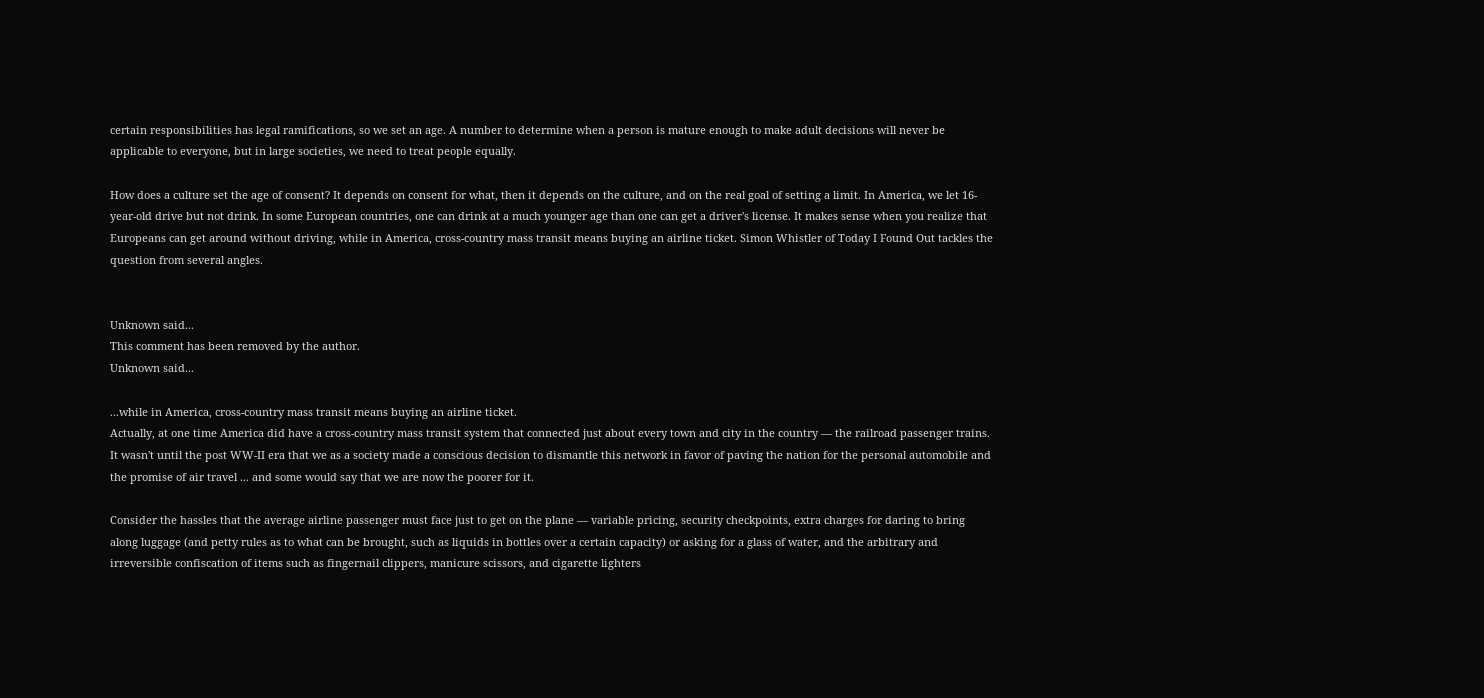certain responsibilities has legal ramifications, so we set an age. A number to determine when a person is mature enough to make adult decisions will never be applicable to everyone, but in large societies, we need to treat people equally.

How does a culture set the age of consent? It depends on consent for what, then it depends on the culture, and on the real goal of setting a limit. In America, we let 16-year-old drive but not drink. In some European countries, one can drink at a much younger age than one can get a driver's license. It makes sense when you realize that Europeans can get around without driving, while in America, cross-country mass transit means buying an airline ticket. Simon Whistler of Today I Found Out tackles the question from several angles.


Unknown said...
This comment has been removed by the author.
Unknown said...

...while in America, cross-country mass transit means buying an airline ticket.
Actually, at one time America did have a cross-country mass transit system that connected just about every town and city in the country — the railroad passenger trains.  It wasn't until the post WW-II era that we as a society made a conscious decision to dismantle this network in favor of paving the nation for the personal automobile and the promise of air travel ... and some would say that we are now the poorer for it.

Consider the hassles that the average airline passenger must face just to get on the plane — variable pricing, security checkpoints, extra charges for daring to bring along luggage (and petty rules as to what can be brought, such as liquids in bottles over a certain capacity) or asking for a glass of water, and the arbitrary and irreversible confiscation of items such as fingernail clippers, manicure scissors, and cigarette lighters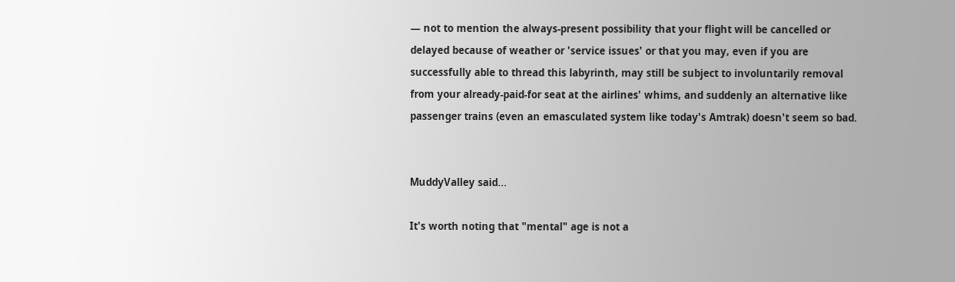— not to mention the always-present possibility that your flight will be cancelled or delayed because of weather or 'service issues' or that you may, even if you are successfully able to thread this labyrinth, may still be subject to involuntarily removal from your already-paid-for seat at the airlines' whims, and suddenly an alternative like passenger trains (even an emasculated system like today's Amtrak) doesn't seem so bad.


MuddyValley said...

It's worth noting that "mental" age is not a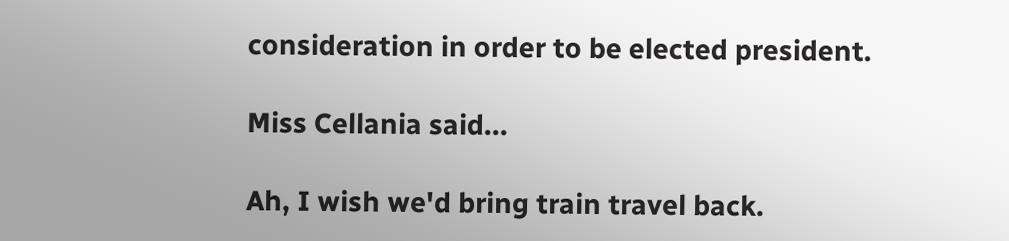consideration in order to be elected president.

Miss Cellania said...

Ah, I wish we'd bring train travel back.